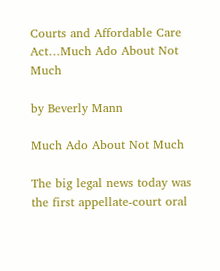Courts and Affordable Care Act…Much Ado About Not Much

by Beverly Mann

Much Ado About Not Much

The big legal news today was the first appellate-court oral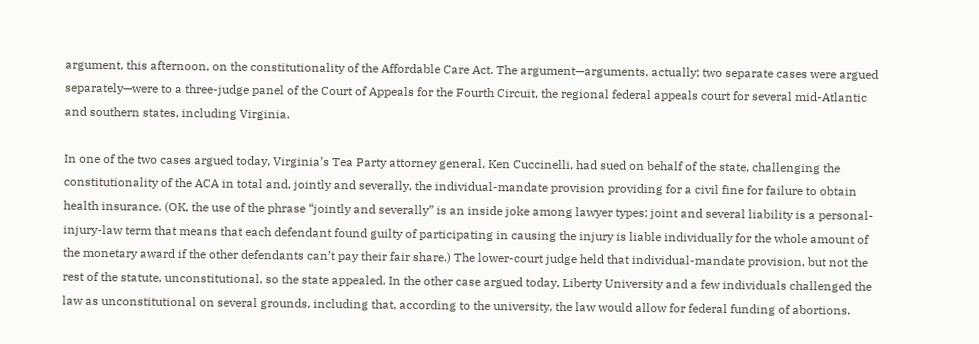argument, this afternoon, on the constitutionality of the Affordable Care Act. The argument—arguments, actually; two separate cases were argued separately—were to a three-judge panel of the Court of Appeals for the Fourth Circuit, the regional federal appeals court for several mid-Atlantic and southern states, including Virginia.

In one of the two cases argued today, Virginia’s Tea Party attorney general, Ken Cuccinelli, had sued on behalf of the state, challenging the constitutionality of the ACA in total and, jointly and severally, the individual-mandate provision providing for a civil fine for failure to obtain health insurance. (OK, the use of the phrase “jointly and severally” is an inside joke among lawyer types; joint and several liability is a personal-injury-law term that means that each defendant found guilty of participating in causing the injury is liable individually for the whole amount of the monetary award if the other defendants can’t pay their fair share.) The lower-court judge held that individual-mandate provision, but not the rest of the statute, unconstitutional, so the state appealed. In the other case argued today, Liberty University and a few individuals challenged the law as unconstitutional on several grounds, including that, according to the university, the law would allow for federal funding of abortions.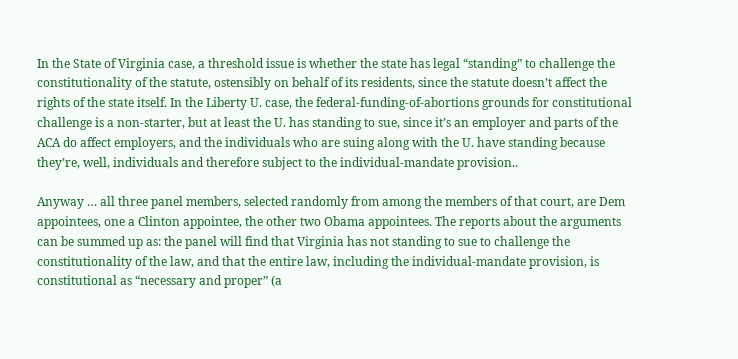In the State of Virginia case, a threshold issue is whether the state has legal “standing” to challenge the constitutionality of the statute, ostensibly on behalf of its residents, since the statute doesn’t affect the rights of the state itself. In the Liberty U. case, the federal-funding-of-abortions grounds for constitutional challenge is a non-starter, but at least the U. has standing to sue, since it’s an employer and parts of the ACA do affect employers, and the individuals who are suing along with the U. have standing because they’re, well, individuals and therefore subject to the individual-mandate provision..

Anyway … all three panel members, selected randomly from among the members of that court, are Dem appointees, one a Clinton appointee, the other two Obama appointees. The reports about the arguments can be summed up as: the panel will find that Virginia has not standing to sue to challenge the constitutionality of the law, and that the entire law, including the individual-mandate provision, is constitutional as “necessary and proper” (a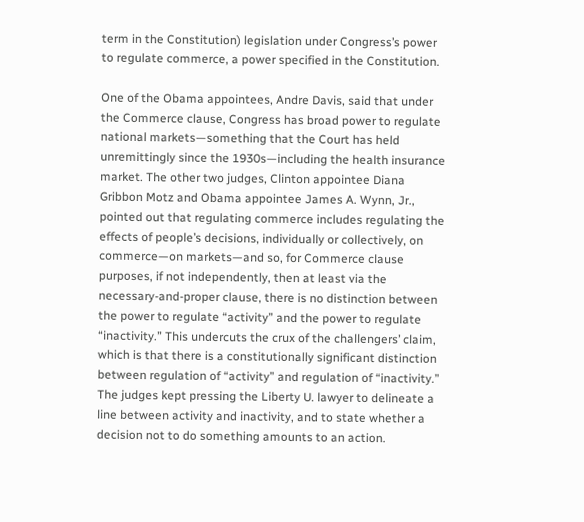term in the Constitution) legislation under Congress’s power to regulate commerce, a power specified in the Constitution.

One of the Obama appointees, Andre Davis, said that under the Commerce clause, Congress has broad power to regulate national markets—something that the Court has held unremittingly since the 1930s—including the health insurance market. The other two judges, Clinton appointee Diana Gribbon Motz and Obama appointee James A. Wynn, Jr., pointed out that regulating commerce includes regulating the effects of people’s decisions, individually or collectively, on commerce—on markets—and so, for Commerce clause purposes, if not independently, then at least via the necessary-and-proper clause, there is no distinction between the power to regulate “activity” and the power to regulate “inactivity.” This undercuts the crux of the challengers’ claim, which is that there is a constitutionally significant distinction between regulation of “activity” and regulation of “inactivity.” The judges kept pressing the Liberty U. lawyer to delineate a line between activity and inactivity, and to state whether a decision not to do something amounts to an action.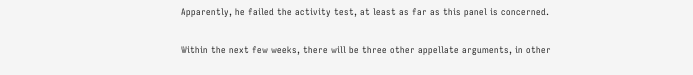Apparently, he failed the activity test, at least as far as this panel is concerned.

Within the next few weeks, there will be three other appellate arguments, in other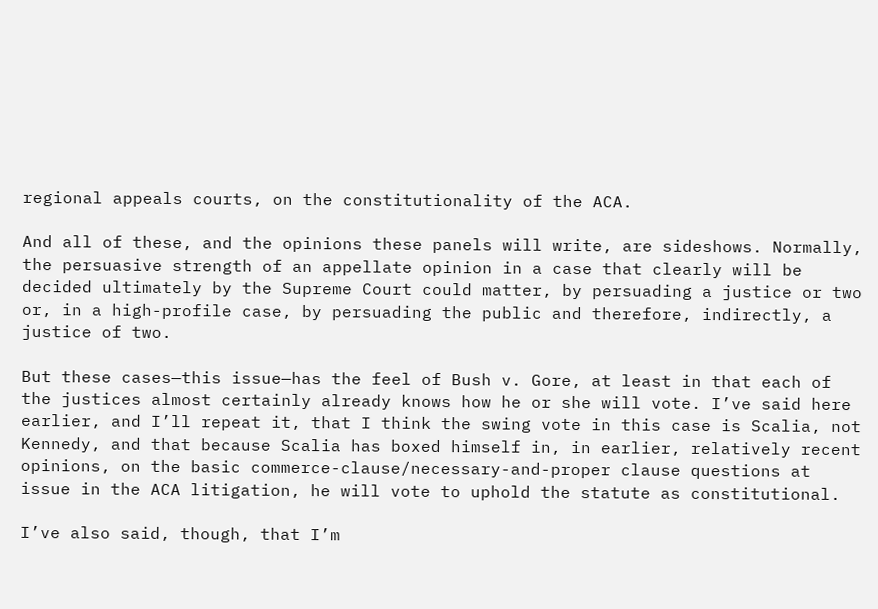regional appeals courts, on the constitutionality of the ACA.

And all of these, and the opinions these panels will write, are sideshows. Normally, the persuasive strength of an appellate opinion in a case that clearly will be decided ultimately by the Supreme Court could matter, by persuading a justice or two or, in a high-profile case, by persuading the public and therefore, indirectly, a justice of two.

But these cases—this issue—has the feel of Bush v. Gore, at least in that each of the justices almost certainly already knows how he or she will vote. I’ve said here earlier, and I’ll repeat it, that I think the swing vote in this case is Scalia, not Kennedy, and that because Scalia has boxed himself in, in earlier, relatively recent opinions, on the basic commerce-clause/necessary-and-proper clause questions at issue in the ACA litigation, he will vote to uphold the statute as constitutional.

I’ve also said, though, that I’m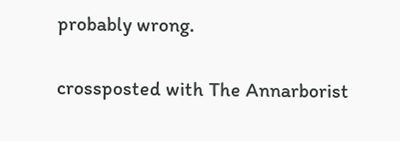probably wrong.

crossposted with The Annarborist